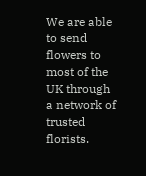We are able to send flowers to most of the UK through a network of trusted florists.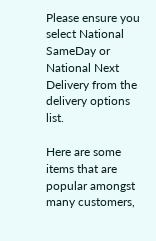Please ensure you select National SameDay or National Next Delivery from the delivery options list.

Here are some items that are popular amongst many customers,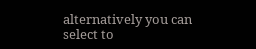alternatively you can select to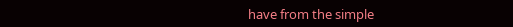have from the simple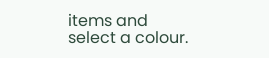items and select a colour.